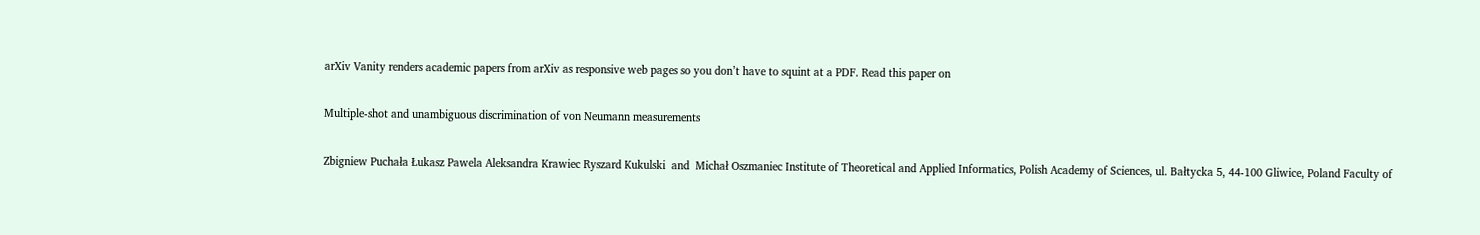arXiv Vanity renders academic papers from arXiv as responsive web pages so you don’t have to squint at a PDF. Read this paper on

Multiple-shot and unambiguous discrimination of von Neumann measurements

Zbigniew Puchała Łukasz Pawela Aleksandra Krawiec Ryszard Kukulski  and  Michał Oszmaniec Institute of Theoretical and Applied Informatics, Polish Academy of Sciences, ul. Bałtycka 5, 44-100 Gliwice, Poland Faculty of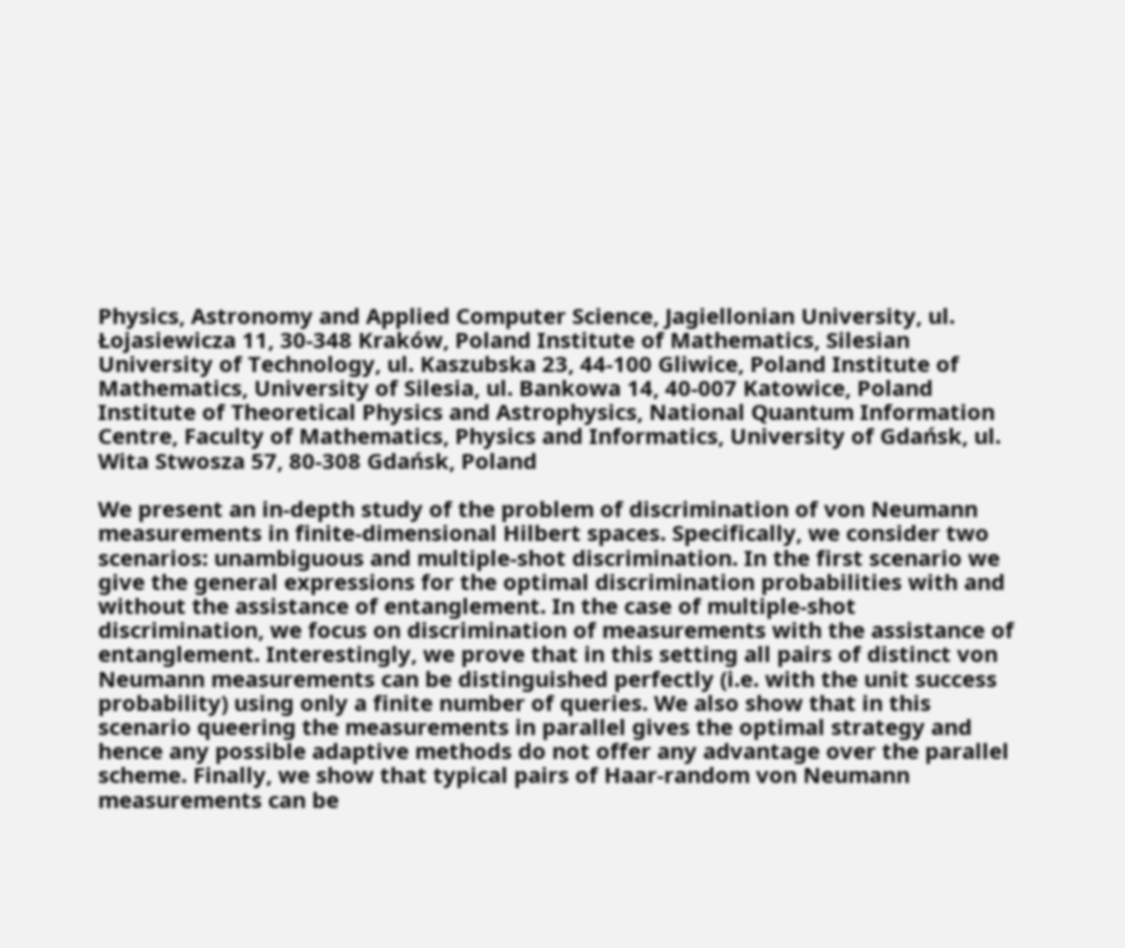Physics, Astronomy and Applied Computer Science, Jagiellonian University, ul. Łojasiewicza 11, 30-348 Kraków, Poland Institute of Mathematics, Silesian University of Technology, ul. Kaszubska 23, 44-100 Gliwice, Poland Institute of Mathematics, University of Silesia, ul. Bankowa 14, 40-007 Katowice, Poland Institute of Theoretical Physics and Astrophysics, National Quantum Information Centre, Faculty of Mathematics, Physics and Informatics, University of Gdańsk, ul. Wita Stwosza 57, 80-308 Gdańsk, Poland

We present an in-depth study of the problem of discrimination of von Neumann measurements in finite-dimensional Hilbert spaces. Specifically, we consider two scenarios: unambiguous and multiple-shot discrimination. In the first scenario we give the general expressions for the optimal discrimination probabilities with and without the assistance of entanglement. In the case of multiple-shot discrimination, we focus on discrimination of measurements with the assistance of entanglement. Interestingly, we prove that in this setting all pairs of distinct von Neumann measurements can be distinguished perfectly (i.e. with the unit success probability) using only a finite number of queries. We also show that in this scenario queering the measurements in parallel gives the optimal strategy and hence any possible adaptive methods do not offer any advantage over the parallel scheme. Finally, we show that typical pairs of Haar-random von Neumann measurements can be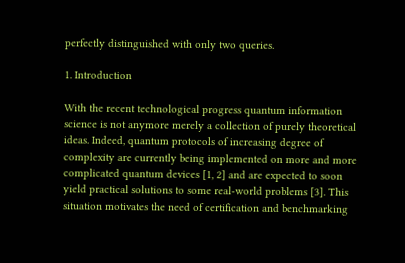perfectly distinguished with only two queries.

1. Introduction

With the recent technological progress quantum information science is not anymore merely a collection of purely theoretical ideas. Indeed, quantum protocols of increasing degree of complexity are currently being implemented on more and more complicated quantum devices [1, 2] and are expected to soon yield practical solutions to some real-world problems [3]. This situation motivates the need of certification and benchmarking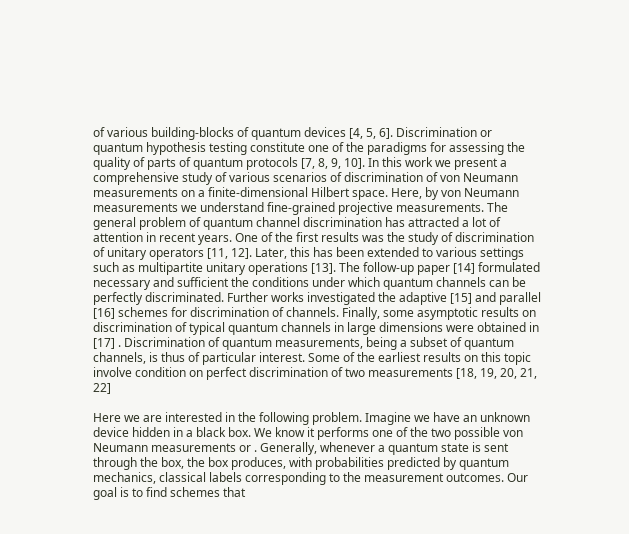of various building-blocks of quantum devices [4, 5, 6]. Discrimination or quantum hypothesis testing constitute one of the paradigms for assessing the quality of parts of quantum protocols [7, 8, 9, 10]. In this work we present a comprehensive study of various scenarios of discrimination of von Neumann measurements on a finite-dimensional Hilbert space. Here, by von Neumann measurements we understand fine-grained projective measurements. The general problem of quantum channel discrimination has attracted a lot of attention in recent years. One of the first results was the study of discrimination of unitary operators [11, 12]. Later, this has been extended to various settings such as multipartite unitary operations [13]. The follow-up paper [14] formulated necessary and sufficient the conditions under which quantum channels can be perfectly discriminated. Further works investigated the adaptive [15] and parallel [16] schemes for discrimination of channels. Finally, some asymptotic results on discrimination of typical quantum channels in large dimensions were obtained in [17] . Discrimination of quantum measurements, being a subset of quantum channels, is thus of particular interest. Some of the earliest results on this topic involve condition on perfect discrimination of two measurements [18, 19, 20, 21, 22]

Here we are interested in the following problem. Imagine we have an unknown device hidden in a black box. We know it performs one of the two possible von Neumann measurements or . Generally, whenever a quantum state is sent through the box, the box produces, with probabilities predicted by quantum mechanics, classical labels corresponding to the measurement outcomes. Our goal is to find schemes that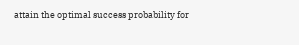attain the optimal success probability for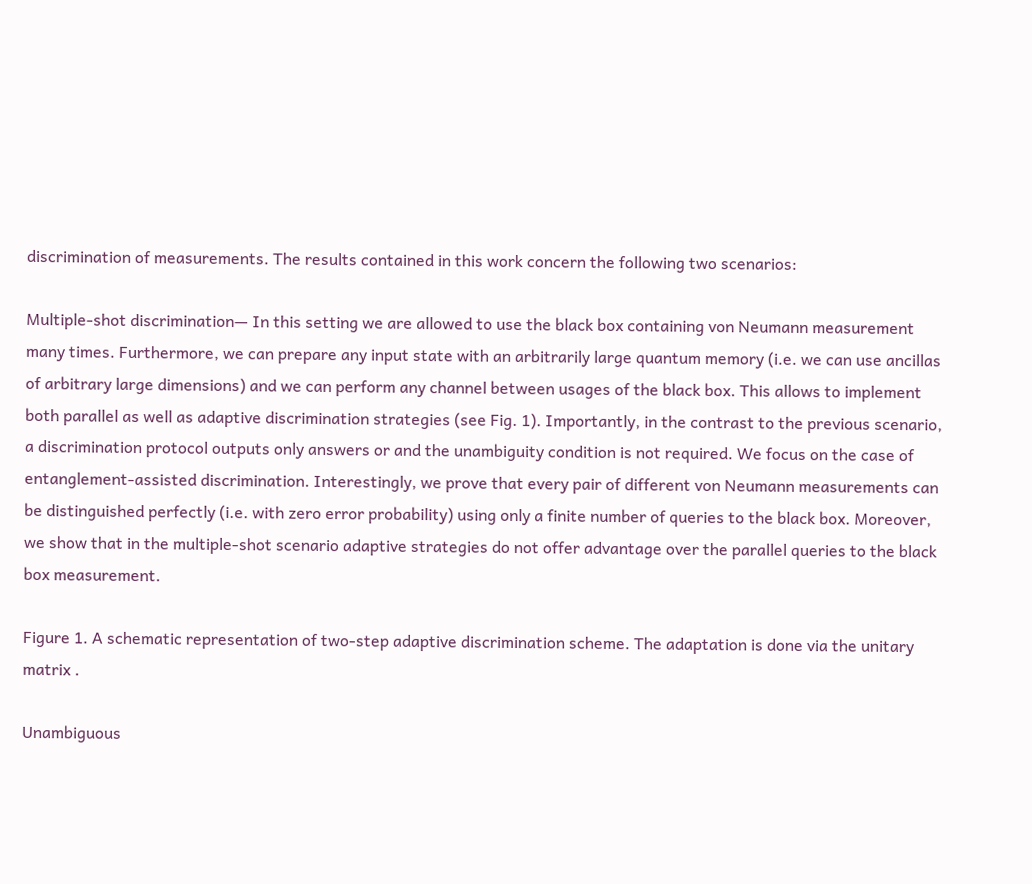discrimination of measurements. The results contained in this work concern the following two scenarios:

Multiple-shot discrimination— In this setting we are allowed to use the black box containing von Neumann measurement many times. Furthermore, we can prepare any input state with an arbitrarily large quantum memory (i.e. we can use ancillas of arbitrary large dimensions) and we can perform any channel between usages of the black box. This allows to implement both parallel as well as adaptive discrimination strategies (see Fig. 1). Importantly, in the contrast to the previous scenario, a discrimination protocol outputs only answers or and the unambiguity condition is not required. We focus on the case of entanglement-assisted discrimination. Interestingly, we prove that every pair of different von Neumann measurements can be distinguished perfectly (i.e. with zero error probability) using only a finite number of queries to the black box. Moreover, we show that in the multiple-shot scenario adaptive strategies do not offer advantage over the parallel queries to the black box measurement.

Figure 1. A schematic representation of two-step adaptive discrimination scheme. The adaptation is done via the unitary matrix .

Unambiguous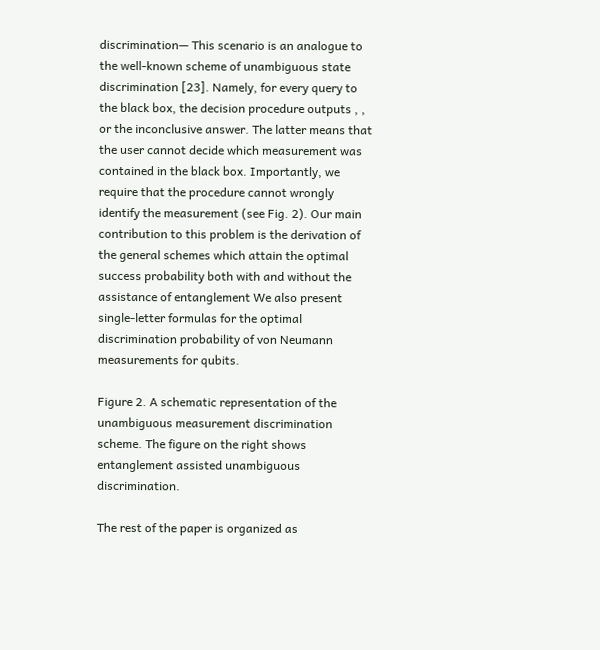discrimination— This scenario is an analogue to the well-known scheme of unambiguous state discrimination [23]. Namely, for every query to the black box, the decision procedure outputs , , or the inconclusive answer. The latter means that the user cannot decide which measurement was contained in the black box. Importantly, we require that the procedure cannot wrongly identify the measurement (see Fig. 2). Our main contribution to this problem is the derivation of the general schemes which attain the optimal success probability both with and without the assistance of entanglement We also present single-letter formulas for the optimal discrimination probability of von Neumann measurements for qubits.

Figure 2. A schematic representation of the unambiguous measurement discrimination scheme. The figure on the right shows entanglement assisted unambiguous discrimination.

The rest of the paper is organized as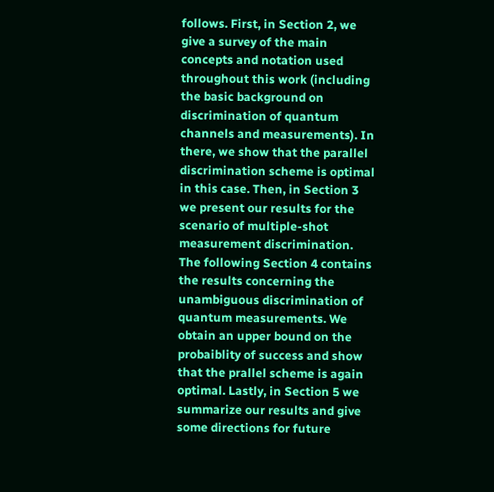follows. First, in Section 2, we give a survey of the main concepts and notation used throughout this work (including the basic background on discrimination of quantum channels and measurements). In there, we show that the parallel discrimination scheme is optimal in this case. Then, in Section 3 we present our results for the scenario of multiple-shot measurement discrimination. The following Section 4 contains the results concerning the unambiguous discrimination of quantum measurements. We obtain an upper bound on the probaiblity of success and show that the prallel scheme is again optimal. Lastly, in Section 5 we summarize our results and give some directions for future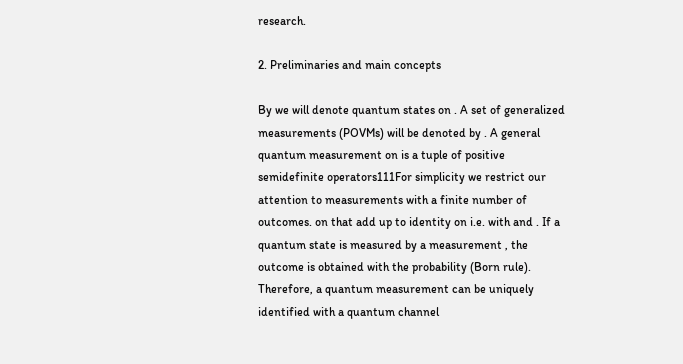research.

2. Preliminaries and main concepts

By we will denote quantum states on . A set of generalized measurements (POVMs) will be denoted by . A general quantum measurement on is a tuple of positive semidefinite operators111For simplicity we restrict our attention to measurements with a finite number of outcomes. on that add up to identity on i.e. with and . If a quantum state is measured by a measurement , the outcome is obtained with the probability (Born rule). Therefore, a quantum measurement can be uniquely identified with a quantum channel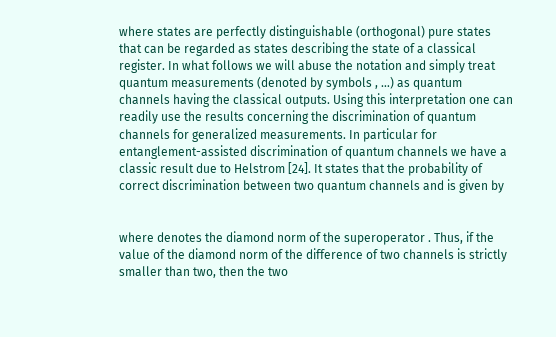where states are perfectly distinguishable (orthogonal) pure states that can be regarded as states describing the state of a classical register. In what follows we will abuse the notation and simply treat quantum measurements (denoted by symbols , …) as quantum channels having the classical outputs. Using this interpretation one can readily use the results concerning the discrimination of quantum channels for generalized measurements. In particular for entanglement-assisted discrimination of quantum channels we have a classic result due to Helstrom [24]. It states that the probability of correct discrimination between two quantum channels and is given by


where denotes the diamond norm of the superoperator . Thus, if the value of the diamond norm of the difference of two channels is strictly smaller than two, then the two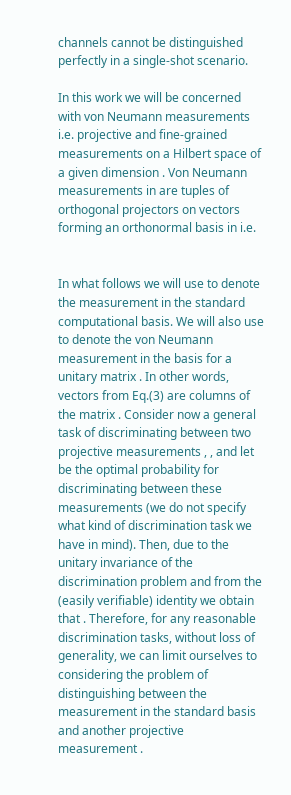channels cannot be distinguished perfectly in a single-shot scenario.

In this work we will be concerned with von Neumann measurements i.e. projective and fine-grained measurements on a Hilbert space of a given dimension . Von Neumann measurements in are tuples of orthogonal projectors on vectors forming an orthonormal basis in i.e.


In what follows we will use to denote the measurement in the standard computational basis. We will also use to denote the von Neumann measurement in the basis for a unitary matrix . In other words, vectors from Eq.(3) are columns of the matrix . Consider now a general task of discriminating between two projective measurements , , and let be the optimal probability for discriminating between these measurements (we do not specify what kind of discrimination task we have in mind). Then, due to the unitary invariance of the discrimination problem and from the (easily verifiable) identity we obtain that . Therefore, for any reasonable discrimination tasks, without loss of generality, we can limit ourselves to considering the problem of distinguishing between the measurement in the standard basis and another projective measurement .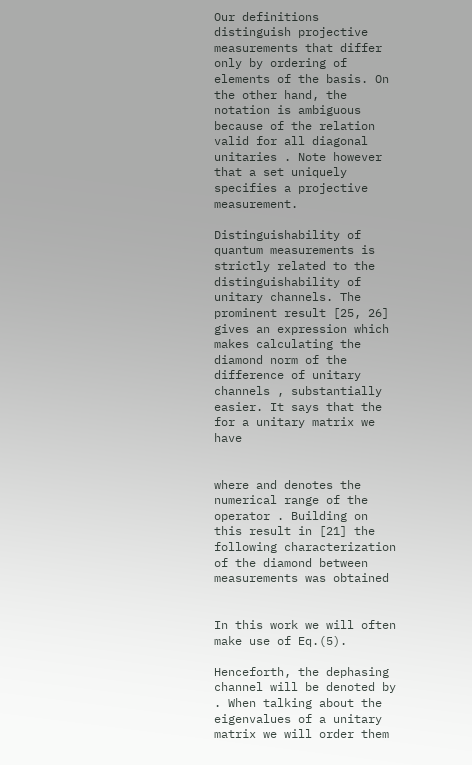Our definitions distinguish projective measurements that differ only by ordering of elements of the basis. On the other hand, the notation is ambiguous because of the relation valid for all diagonal unitaries . Note however that a set uniquely specifies a projective measurement.

Distinguishability of quantum measurements is strictly related to the distinguishability of unitary channels. The prominent result [25, 26] gives an expression which makes calculating the diamond norm of the difference of unitary channels , substantially easier. It says that the for a unitary matrix we have


where and denotes the numerical range of the operator . Building on this result in [21] the following characterization of the diamond between measurements was obtained


In this work we will often make use of Eq.(5).

Henceforth, the dephasing channel will be denoted by . When talking about the eigenvalues of a unitary matrix we will order them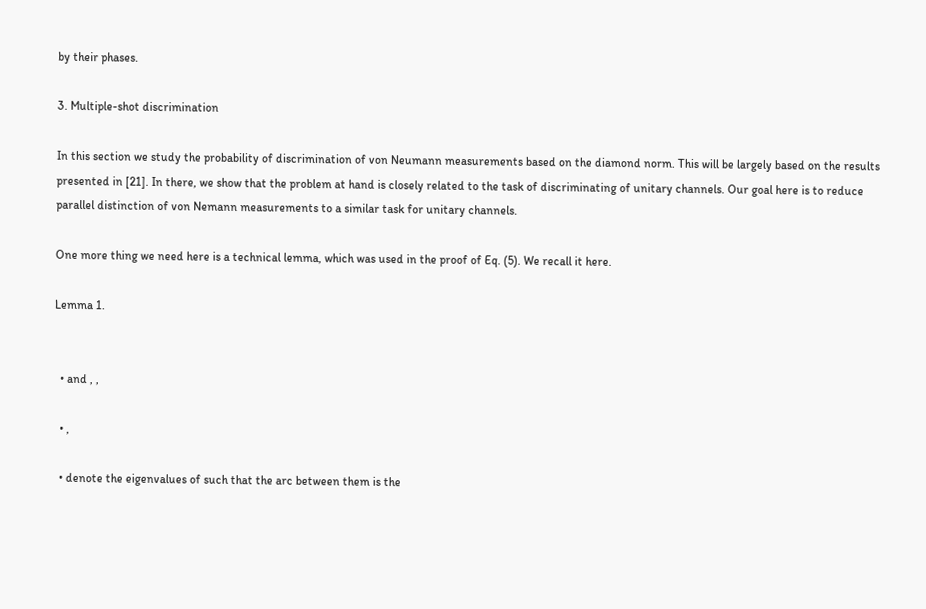by their phases.

3. Multiple-shot discrimination

In this section we study the probability of discrimination of von Neumann measurements based on the diamond norm. This will be largely based on the results presented in [21]. In there, we show that the problem at hand is closely related to the task of discriminating of unitary channels. Our goal here is to reduce parallel distinction of von Nemann measurements to a similar task for unitary channels.

One more thing we need here is a technical lemma, which was used in the proof of Eq. (5). We recall it here.

Lemma 1.


  • and , ,

  • ,

  • denote the eigenvalues of such that the arc between them is the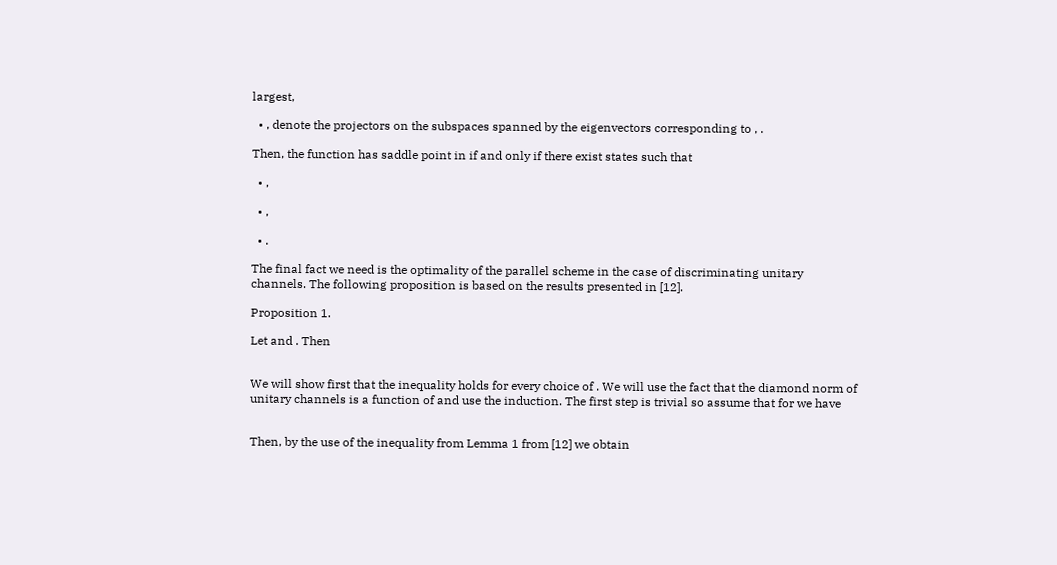largest,

  • , denote the projectors on the subspaces spanned by the eigenvectors corresponding to , .

Then, the function has saddle point in if and only if there exist states such that

  • ,

  • ,

  • .

The final fact we need is the optimality of the parallel scheme in the case of discriminating unitary channels. The following proposition is based on the results presented in [12].

Proposition 1.

Let and . Then


We will show first that the inequality holds for every choice of . We will use the fact that the diamond norm of unitary channels is a function of and use the induction. The first step is trivial so assume that for we have


Then, by the use of the inequality from Lemma 1 from [12] we obtain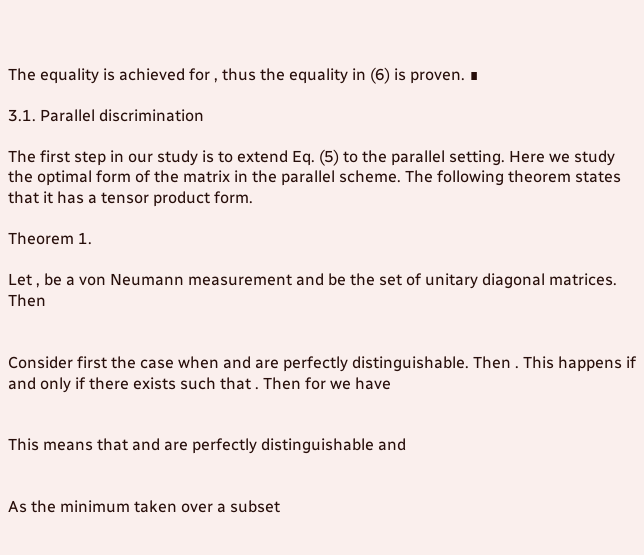The equality is achieved for , thus the equality in (6) is proven. ∎

3.1. Parallel discrimination

The first step in our study is to extend Eq. (5) to the parallel setting. Here we study the optimal form of the matrix in the parallel scheme. The following theorem states that it has a tensor product form.

Theorem 1.

Let , be a von Neumann measurement and be the set of unitary diagonal matrices. Then


Consider first the case when and are perfectly distinguishable. Then . This happens if and only if there exists such that . Then for we have


This means that and are perfectly distinguishable and


As the minimum taken over a subset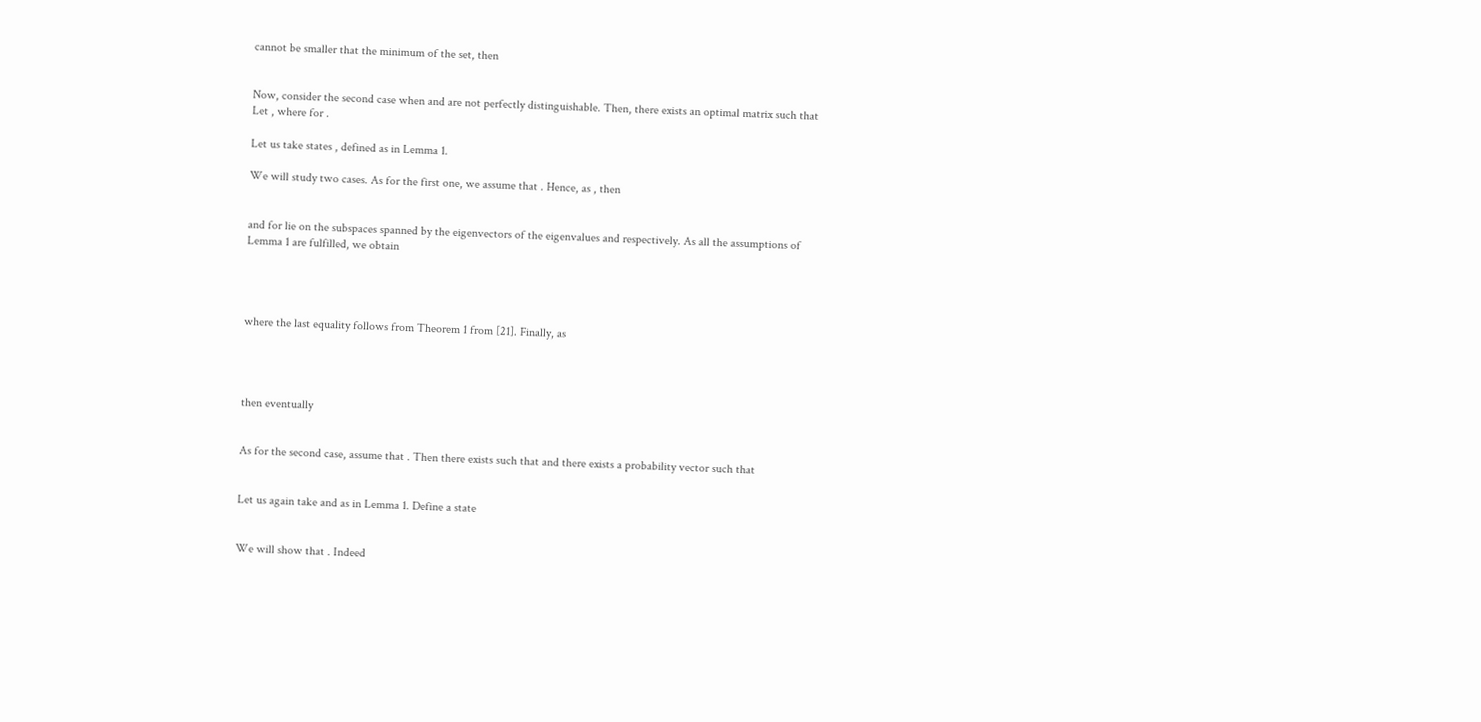cannot be smaller that the minimum of the set, then


Now, consider the second case when and are not perfectly distinguishable. Then, there exists an optimal matrix such that Let , where for .

Let us take states , defined as in Lemma 1.

We will study two cases. As for the first one, we assume that . Hence, as , then


and for lie on the subspaces spanned by the eigenvectors of the eigenvalues and respectively. As all the assumptions of Lemma 1 are fulfilled, we obtain




where the last equality follows from Theorem 1 from [21]. Finally, as




then eventually


As for the second case, assume that . Then there exists such that and there exists a probability vector such that


Let us again take and as in Lemma 1. Define a state


We will show that . Indeed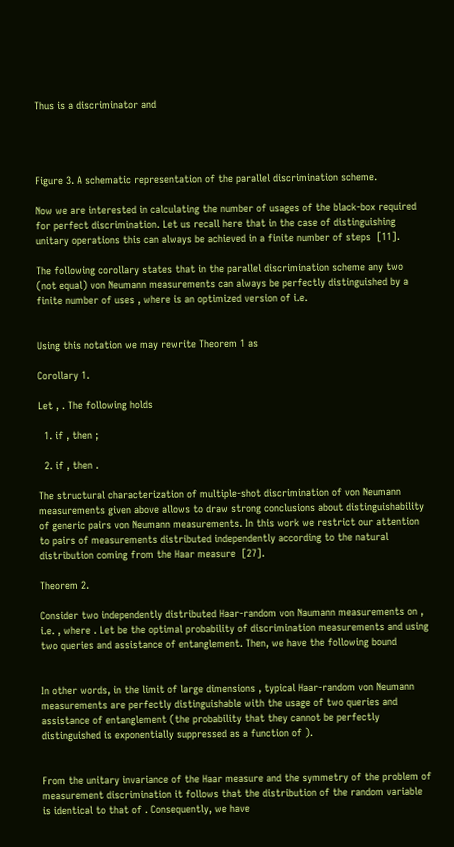Thus is a discriminator and




Figure 3. A schematic representation of the parallel discrimination scheme.

Now we are interested in calculating the number of usages of the black-box required for perfect discrimination. Let us recall here that in the case of distinguishing unitary operations this can always be achieved in a finite number of steps  [11].

The following corollary states that in the parallel discrimination scheme any two (not equal) von Neumann measurements can always be perfectly distinguished by a finite number of uses , where is an optimized version of i.e.


Using this notation we may rewrite Theorem 1 as

Corollary 1.

Let , . The following holds

  1. if , then ;

  2. if , then .

The structural characterization of multiple-shot discrimination of von Neumann measurements given above allows to draw strong conclusions about distinguishability of generic pairs von Neumann measurements. In this work we restrict our attention to pairs of measurements distributed independently according to the natural distribution coming from the Haar measure  [27].

Theorem 2.

Consider two independently distributed Haar-random von Naumann measurements on , i.e. , where . Let be the optimal probability of discrimination measurements and using two queries and assistance of entanglement. Then, we have the following bound


In other words, in the limit of large dimensions , typical Haar-random von Neumann measurements are perfectly distinguishable with the usage of two queries and assistance of entanglement (the probability that they cannot be perfectly distinguished is exponentially suppressed as a function of ).


From the unitary invariance of the Haar measure and the symmetry of the problem of measurement discrimination it follows that the distribution of the random variable is identical to that of . Consequently, we have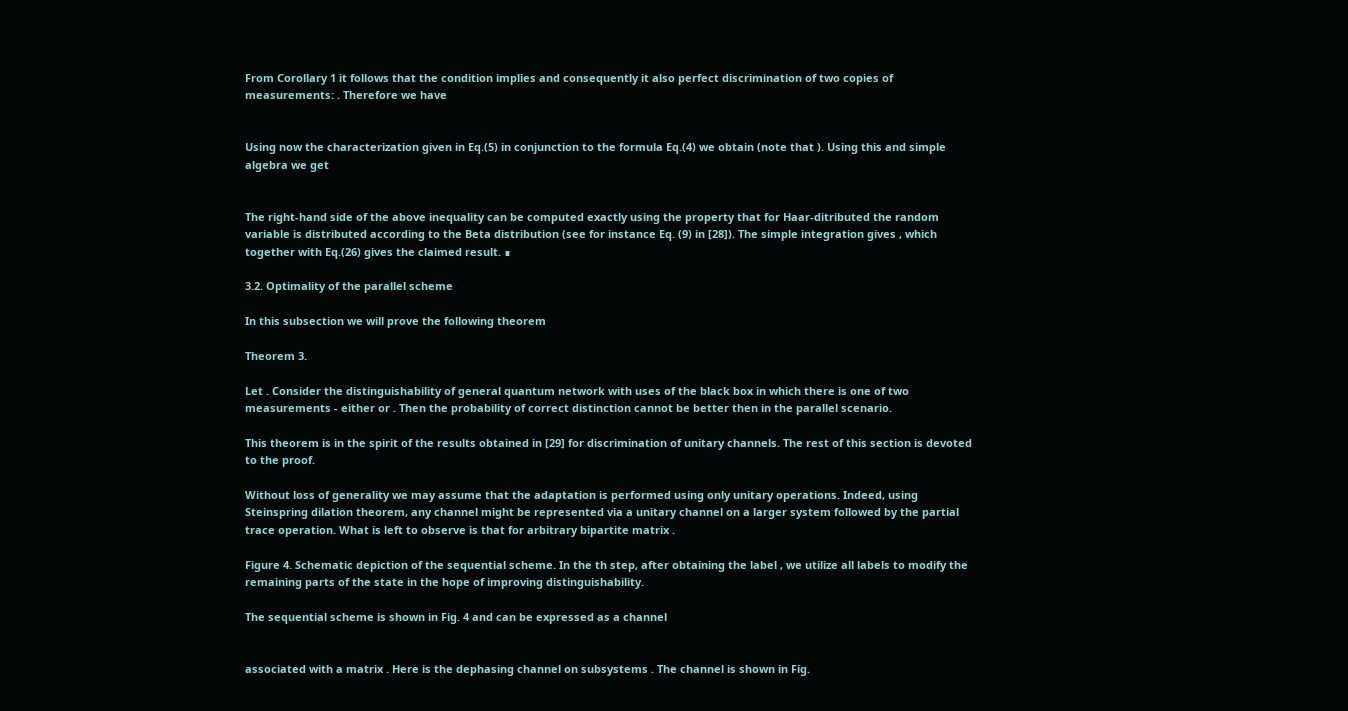From Corollary 1 it follows that the condition implies and consequently it also perfect discrimination of two copies of measurements: . Therefore we have


Using now the characterization given in Eq.(5) in conjunction to the formula Eq.(4) we obtain (note that ). Using this and simple algebra we get


The right-hand side of the above inequality can be computed exactly using the property that for Haar-ditributed the random variable is distributed according to the Beta distribution (see for instance Eq. (9) in [28]). The simple integration gives , which together with Eq.(26) gives the claimed result. ∎

3.2. Optimality of the parallel scheme

In this subsection we will prove the following theorem

Theorem 3.

Let . Consider the distinguishability of general quantum network with uses of the black box in which there is one of two measurements - either or . Then the probability of correct distinction cannot be better then in the parallel scenario.

This theorem is in the spirit of the results obtained in [29] for discrimination of unitary channels. The rest of this section is devoted to the proof.

Without loss of generality we may assume that the adaptation is performed using only unitary operations. Indeed, using Steinspring dilation theorem, any channel might be represented via a unitary channel on a larger system followed by the partial trace operation. What is left to observe is that for arbitrary bipartite matrix .

Figure 4. Schematic depiction of the sequential scheme. In the th step, after obtaining the label , we utilize all labels to modify the remaining parts of the state in the hope of improving distinguishability.

The sequential scheme is shown in Fig. 4 and can be expressed as a channel


associated with a matrix . Here is the dephasing channel on subsystems . The channel is shown in Fig.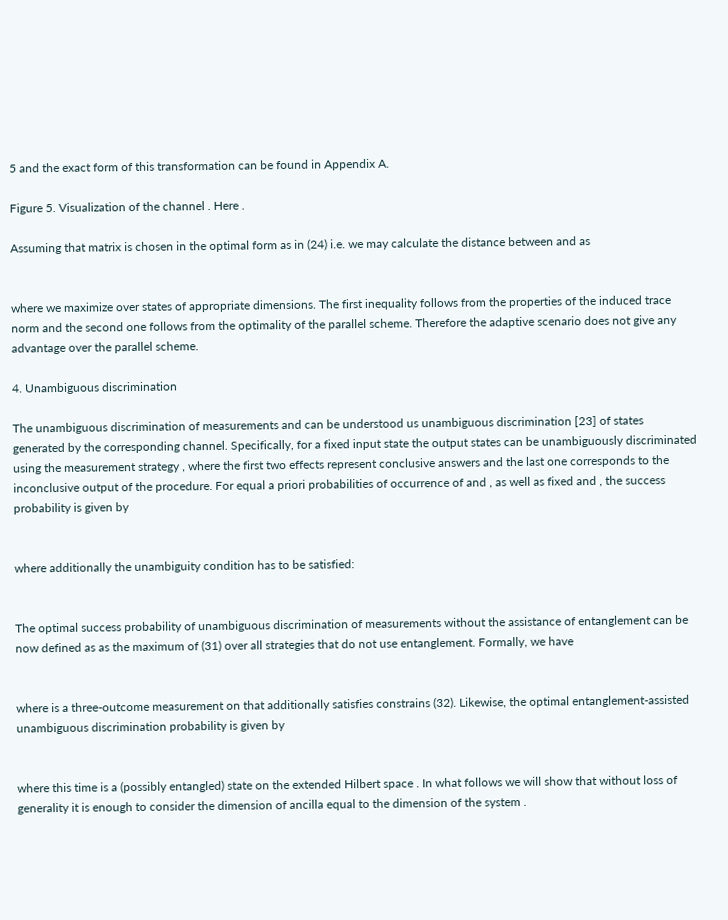5 and the exact form of this transformation can be found in Appendix A.

Figure 5. Visualization of the channel . Here .

Assuming that matrix is chosen in the optimal form as in (24) i.e. we may calculate the distance between and as


where we maximize over states of appropriate dimensions. The first inequality follows from the properties of the induced trace norm and the second one follows from the optimality of the parallel scheme. Therefore the adaptive scenario does not give any advantage over the parallel scheme.

4. Unambiguous discrimination

The unambiguous discrimination of measurements and can be understood us unambiguous discrimination [23] of states generated by the corresponding channel. Specifically, for a fixed input state the output states can be unambiguously discriminated using the measurement strategy , where the first two effects represent conclusive answers and the last one corresponds to the inconclusive output of the procedure. For equal a priori probabilities of occurrence of and , as well as fixed and , the success probability is given by


where additionally the unambiguity condition has to be satisfied:


The optimal success probability of unambiguous discrimination of measurements without the assistance of entanglement can be now defined as as the maximum of (31) over all strategies that do not use entanglement. Formally, we have


where is a three-outcome measurement on that additionally satisfies constrains (32). Likewise, the optimal entanglement-assisted unambiguous discrimination probability is given by


where this time is a (possibly entangled) state on the extended Hilbert space . In what follows we will show that without loss of generality it is enough to consider the dimension of ancilla equal to the dimension of the system .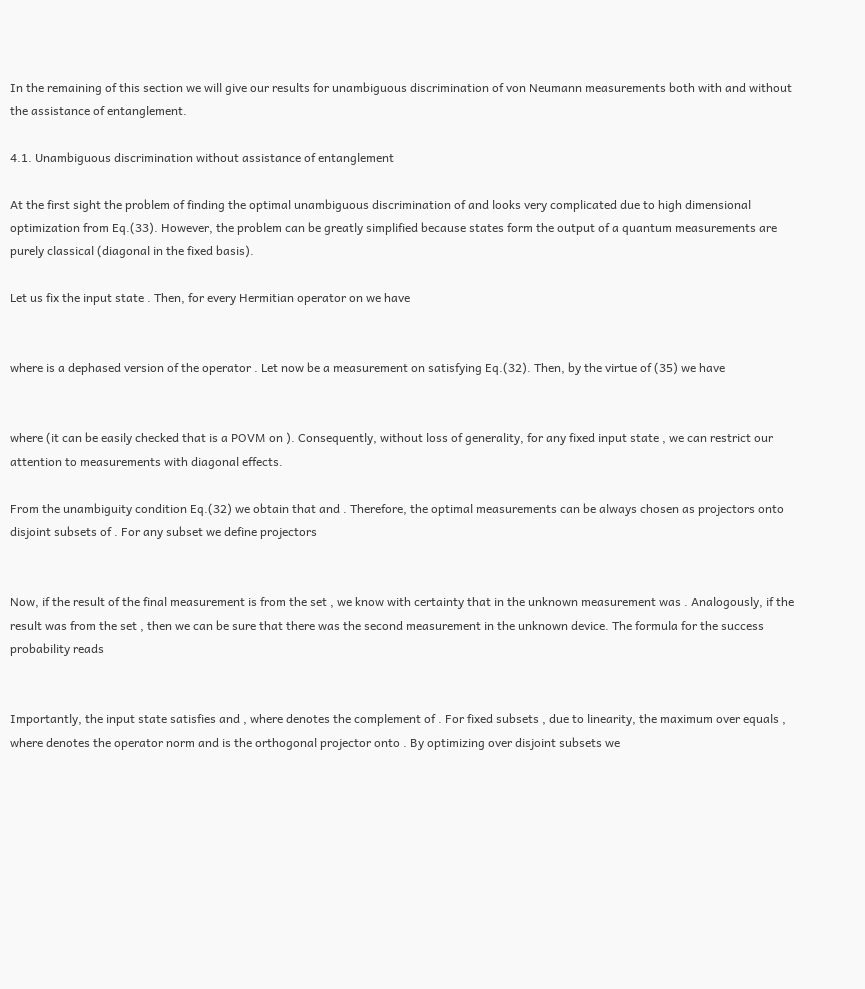In the remaining of this section we will give our results for unambiguous discrimination of von Neumann measurements both with and without the assistance of entanglement.

4.1. Unambiguous discrimination without assistance of entanglement

At the first sight the problem of finding the optimal unambiguous discrimination of and looks very complicated due to high dimensional optimization from Eq.(33). However, the problem can be greatly simplified because states form the output of a quantum measurements are purely classical (diagonal in the fixed basis).

Let us fix the input state . Then, for every Hermitian operator on we have


where is a dephased version of the operator . Let now be a measurement on satisfying Eq.(32). Then, by the virtue of (35) we have


where (it can be easily checked that is a POVM on ). Consequently, without loss of generality, for any fixed input state , we can restrict our attention to measurements with diagonal effects.

From the unambiguity condition Eq.(32) we obtain that and . Therefore, the optimal measurements can be always chosen as projectors onto disjoint subsets of . For any subset we define projectors


Now, if the result of the final measurement is from the set , we know with certainty that in the unknown measurement was . Analogously, if the result was from the set , then we can be sure that there was the second measurement in the unknown device. The formula for the success probability reads


Importantly, the input state satisfies and , where denotes the complement of . For fixed subsets , due to linearity, the maximum over equals , where denotes the operator norm and is the orthogonal projector onto . By optimizing over disjoint subsets we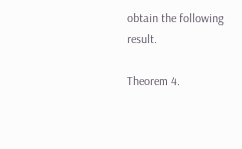obtain the following result.

Theorem 4.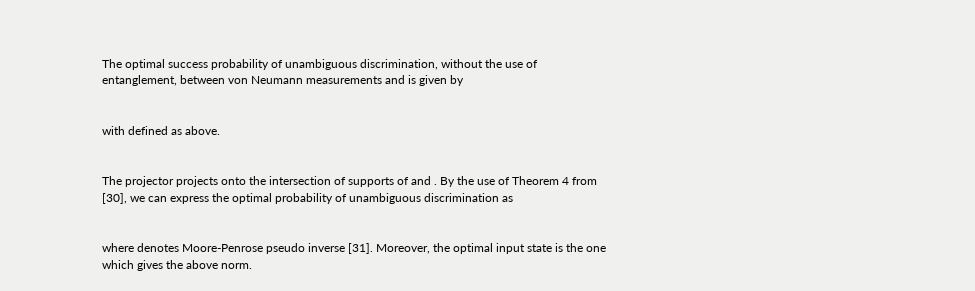The optimal success probability of unambiguous discrimination, without the use of entanglement, between von Neumann measurements and is given by


with defined as above.


The projector projects onto the intersection of supports of and . By the use of Theorem 4 from [30], we can express the optimal probability of unambiguous discrimination as


where denotes Moore-Penrose pseudo inverse [31]. Moreover, the optimal input state is the one which gives the above norm.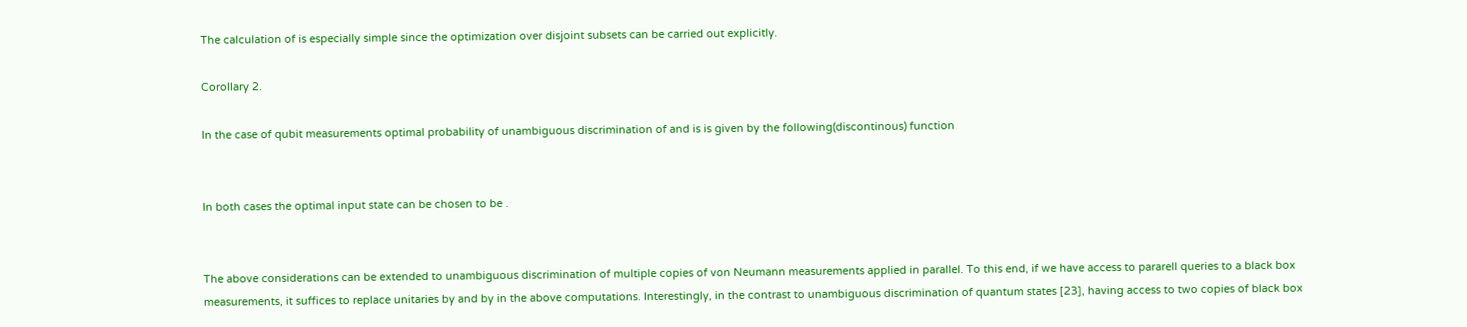The calculation of is especially simple since the optimization over disjoint subsets can be carried out explicitly.

Corollary 2.

In the case of qubit measurements optimal probability of unambiguous discrimination of and is is given by the following(discontinous) function


In both cases the optimal input state can be chosen to be .


The above considerations can be extended to unambiguous discrimination of multiple copies of von Neumann measurements applied in parallel. To this end, if we have access to pararell queries to a black box measurements, it suffices to replace unitaries by and by in the above computations. Interestingly, in the contrast to unambiguous discrimination of quantum states [23], having access to two copies of black box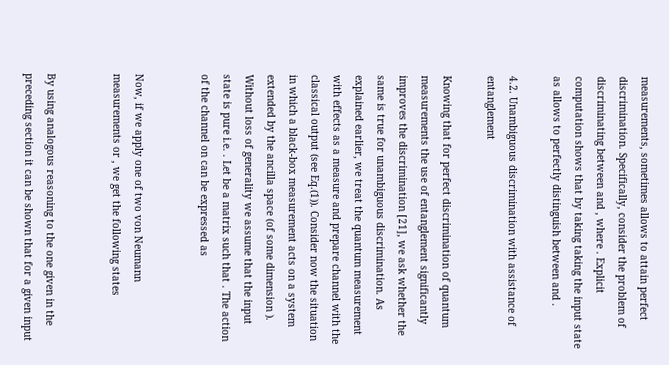measurements, sometimes allows to attain perfect discrimination. Specifically, consider the problem of discriminating between and , where . Explicit computation shows that by taking taking the input state as allows to perfectly distinguish between and .

4.2. Unambiguous discrimination with assistance of entanglement

Knowing that for perfect discrimination of quantum measurements the use of entanglement significantly improves the discrimination [21], we ask whether the same is true for unambiguous discrimination. As explained earlier, we treat the quantum measurement with effects as a measure and prepare channel with the classical output (see Eq.(1)). Consider now the situation in which a black-box measurement acts on a system extended by the ancilla space (of some dimension ). Without loss of generality we assume that the input state is pure i.e. . Let be a matrix such that . The action of the channel on can be expressed as


Now, if we apply one of two von Neumann measurements or , we get the following states


By using analogous reasoning to the one given in the preceding section it can be shown that for a given input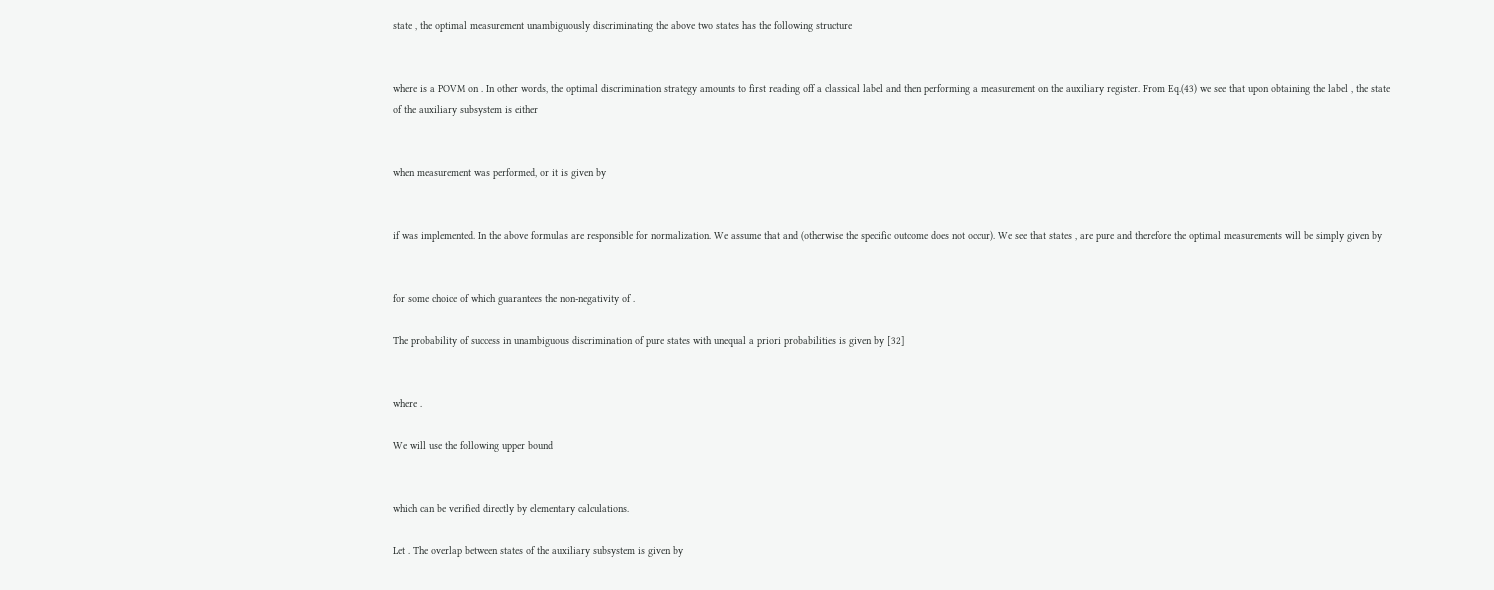state , the optimal measurement unambiguously discriminating the above two states has the following structure


where is a POVM on . In other words, the optimal discrimination strategy amounts to first reading off a classical label and then performing a measurement on the auxiliary register. From Eq.(43) we see that upon obtaining the label , the state of the auxiliary subsystem is either


when measurement was performed, or it is given by


if was implemented. In the above formulas are responsible for normalization. We assume that and (otherwise the specific outcome does not occur). We see that states , are pure and therefore the optimal measurements will be simply given by


for some choice of which guarantees the non-negativity of .

The probability of success in unambiguous discrimination of pure states with unequal a priori probabilities is given by [32]


where .

We will use the following upper bound


which can be verified directly by elementary calculations.

Let . The overlap between states of the auxiliary subsystem is given by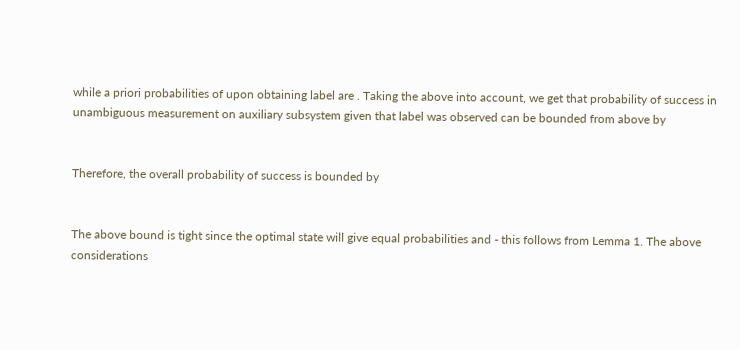while a priori probabilities of upon obtaining label are . Taking the above into account, we get that probability of success in unambiguous measurement on auxiliary subsystem given that label was observed can be bounded from above by


Therefore, the overall probability of success is bounded by


The above bound is tight since the optimal state will give equal probabilities and - this follows from Lemma 1. The above considerations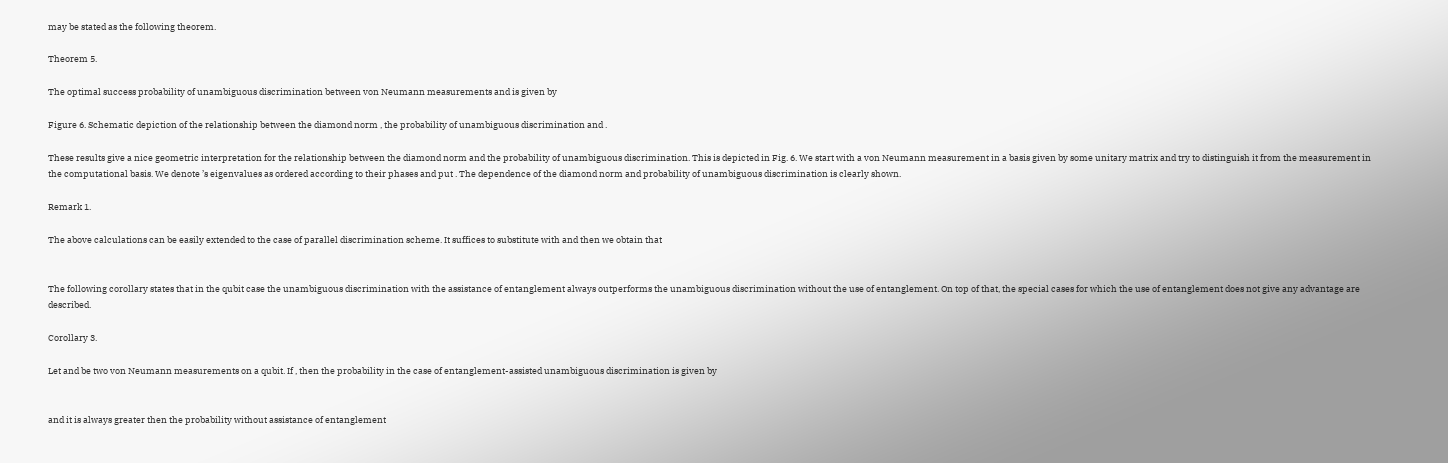may be stated as the following theorem.

Theorem 5.

The optimal success probability of unambiguous discrimination between von Neumann measurements and is given by

Figure 6. Schematic depiction of the relationship between the diamond norm , the probability of unambiguous discrimination and .

These results give a nice geometric interpretation for the relationship between the diamond norm and the probability of unambiguous discrimination. This is depicted in Fig. 6. We start with a von Neumann measurement in a basis given by some unitary matrix and try to distinguish it from the measurement in the computational basis. We denote ’s eigenvalues as ordered according to their phases and put . The dependence of the diamond norm and probability of unambiguous discrimination is clearly shown.

Remark 1.

The above calculations can be easily extended to the case of parallel discrimination scheme. It suffices to substitute with and then we obtain that


The following corollary states that in the qubit case the unambiguous discrimination with the assistance of entanglement always outperforms the unambiguous discrimination without the use of entanglement. On top of that, the special cases for which the use of entanglement does not give any advantage are described.

Corollary 3.

Let and be two von Neumann measurements on a qubit. If , then the probability in the case of entanglement-assisted unambiguous discrimination is given by


and it is always greater then the probability without assistance of entanglement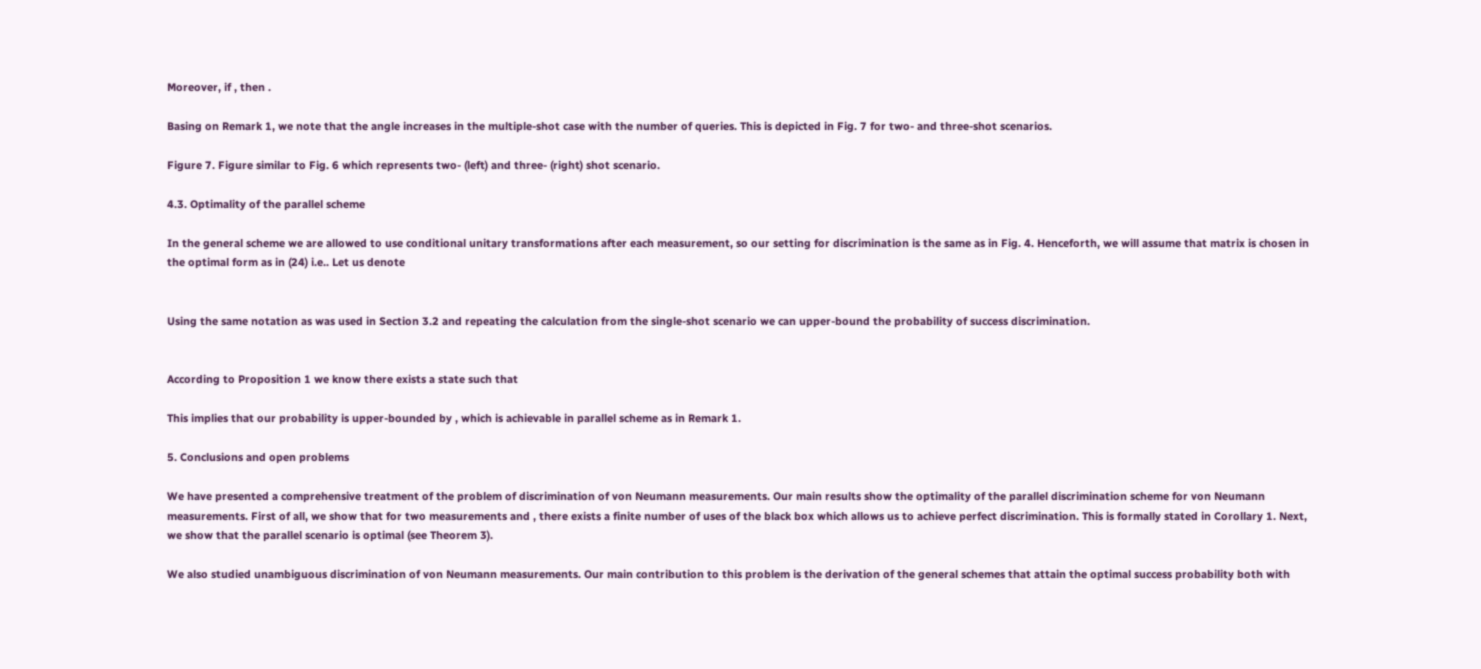Moreover, if , then .

Basing on Remark 1, we note that the angle increases in the multiple-shot case with the number of queries. This is depicted in Fig. 7 for two- and three-shot scenarios.

Figure 7. Figure similar to Fig. 6 which represents two- (left) and three- (right) shot scenario.

4.3. Optimality of the parallel scheme

In the general scheme we are allowed to use conditional unitary transformations after each measurement, so our setting for discrimination is the same as in Fig. 4. Henceforth, we will assume that matrix is chosen in the optimal form as in (24) i.e.. Let us denote


Using the same notation as was used in Section 3.2 and repeating the calculation from the single-shot scenario we can upper-bound the probability of success discrimination.


According to Proposition 1 we know there exists a state such that

This implies that our probability is upper-bounded by , which is achievable in parallel scheme as in Remark 1.

5. Conclusions and open problems

We have presented a comprehensive treatment of the problem of discrimination of von Neumann measurements. Our main results show the optimality of the parallel discrimination scheme for von Neumann measurements. First of all, we show that for two measurements and , there exists a finite number of uses of the black box which allows us to achieve perfect discrimination. This is formally stated in Corollary 1. Next, we show that the parallel scenario is optimal (see Theorem 3).

We also studied unambiguous discrimination of von Neumann measurements. Our main contribution to this problem is the derivation of the general schemes that attain the optimal success probability both with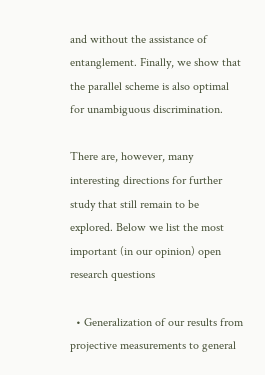and without the assistance of entanglement. Finally, we show that the parallel scheme is also optimal for unambiguous discrimination.

There are, however, many interesting directions for further study that still remain to be explored. Below we list the most important (in our opinion) open research questions

  • Generalization of our results from projective measurements to general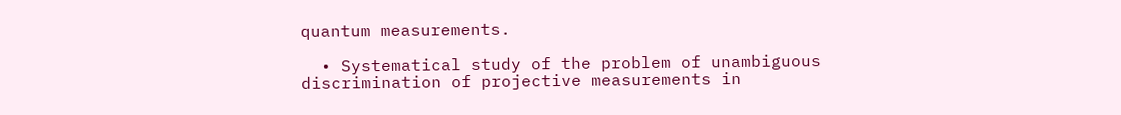quantum measurements.

  • Systematical study of the problem of unambiguous discrimination of projective measurements in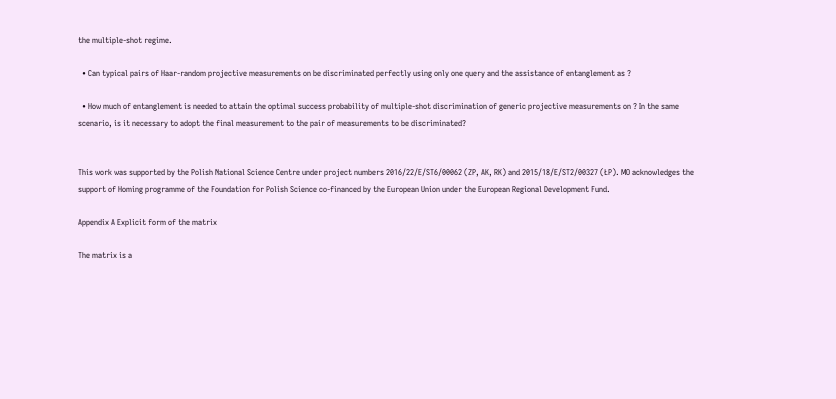the multiple-shot regime.

  • Can typical pairs of Haar-random projective measurements on be discriminated perfectly using only one query and the assistance of entanglement as ?

  • How much of entanglement is needed to attain the optimal success probability of multiple-shot discrimination of generic projective measurements on ? In the same scenario, is it necessary to adopt the final measurement to the pair of measurements to be discriminated?


This work was supported by the Polish National Science Centre under project numbers 2016/22/E/ST6/00062 (ZP, AK, RK) and 2015/18/E/ST2/00327 (ŁP). MO acknowledges the support of Homing programme of the Foundation for Polish Science co-financed by the European Union under the European Regional Development Fund.

Appendix A Explicit form of the matrix

The matrix is a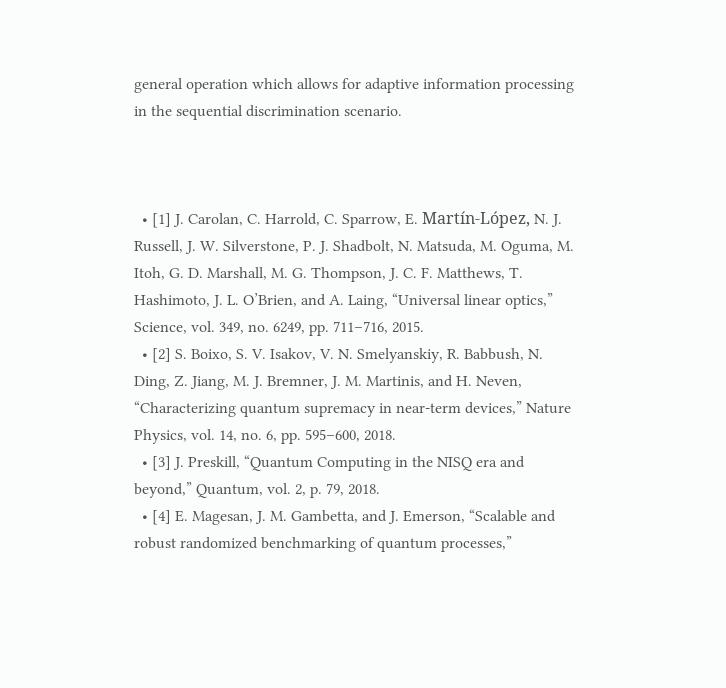general operation which allows for adaptive information processing in the sequential discrimination scenario.



  • [1] J. Carolan, C. Harrold, C. Sparrow, E. Martín-López, N. J. Russell, J. W. Silverstone, P. J. Shadbolt, N. Matsuda, M. Oguma, M. Itoh, G. D. Marshall, M. G. Thompson, J. C. F. Matthews, T. Hashimoto, J. L. O’Brien, and A. Laing, “Universal linear optics,” Science, vol. 349, no. 6249, pp. 711–716, 2015.
  • [2] S. Boixo, S. V. Isakov, V. N. Smelyanskiy, R. Babbush, N. Ding, Z. Jiang, M. J. Bremner, J. M. Martinis, and H. Neven, “Characterizing quantum supremacy in near-term devices,” Nature Physics, vol. 14, no. 6, pp. 595–600, 2018.
  • [3] J. Preskill, “Quantum Computing in the NISQ era and beyond,” Quantum, vol. 2, p. 79, 2018.
  • [4] E. Magesan, J. M. Gambetta, and J. Emerson, “Scalable and robust randomized benchmarking of quantum processes,”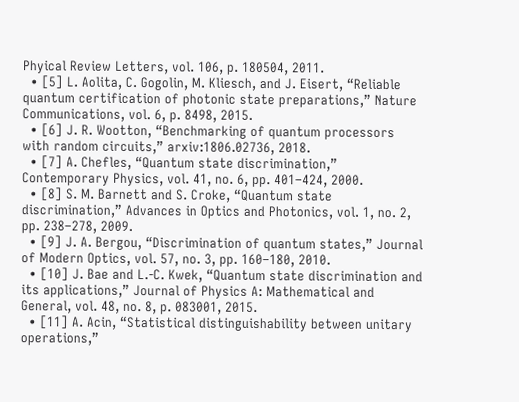Phyical Review Letters, vol. 106, p. 180504, 2011.
  • [5] L. Aolita, C. Gogolin, M. Kliesch, and J. Eisert, “Reliable quantum certification of photonic state preparations,” Nature Communications, vol. 6, p. 8498, 2015.
  • [6] J. R. Wootton, “Benchmarking of quantum processors with random circuits,” arxiv:1806.02736, 2018.
  • [7] A. Chefles, “Quantum state discrimination,” Contemporary Physics, vol. 41, no. 6, pp. 401–424, 2000.
  • [8] S. M. Barnett and S. Croke, “Quantum state discrimination,” Advances in Optics and Photonics, vol. 1, no. 2, pp. 238–278, 2009.
  • [9] J. A. Bergou, “Discrimination of quantum states,” Journal of Modern Optics, vol. 57, no. 3, pp. 160–180, 2010.
  • [10] J. Bae and L.-C. Kwek, “Quantum state discrimination and its applications,” Journal of Physics A: Mathematical and General, vol. 48, no. 8, p. 083001, 2015.
  • [11] A. Acin, “Statistical distinguishability between unitary operations,”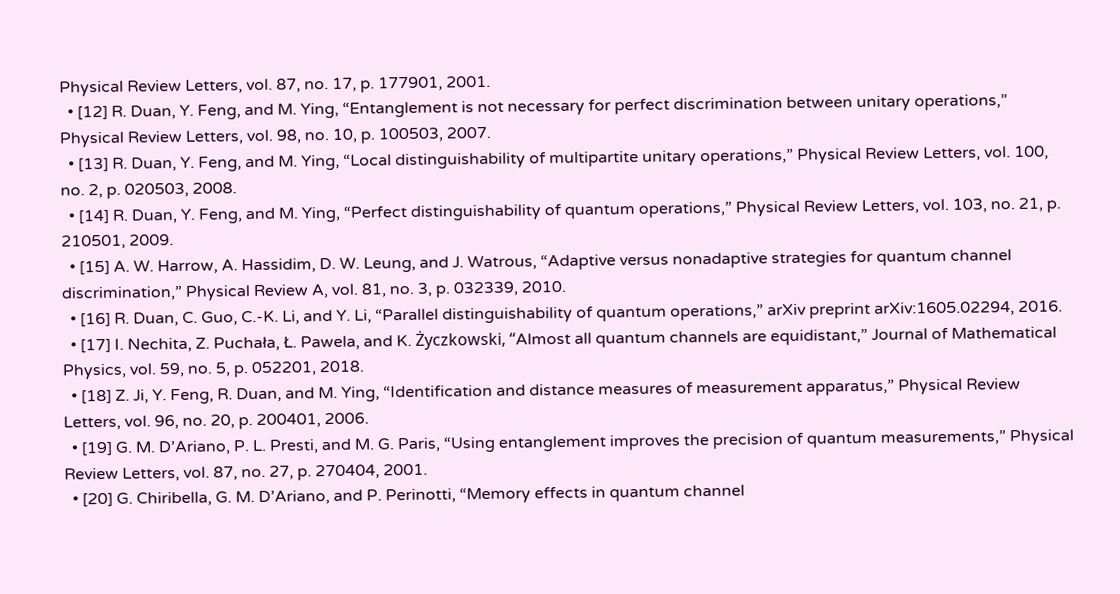Physical Review Letters, vol. 87, no. 17, p. 177901, 2001.
  • [12] R. Duan, Y. Feng, and M. Ying, “Entanglement is not necessary for perfect discrimination between unitary operations,” Physical Review Letters, vol. 98, no. 10, p. 100503, 2007.
  • [13] R. Duan, Y. Feng, and M. Ying, “Local distinguishability of multipartite unitary operations,” Physical Review Letters, vol. 100, no. 2, p. 020503, 2008.
  • [14] R. Duan, Y. Feng, and M. Ying, “Perfect distinguishability of quantum operations,” Physical Review Letters, vol. 103, no. 21, p. 210501, 2009.
  • [15] A. W. Harrow, A. Hassidim, D. W. Leung, and J. Watrous, “Adaptive versus nonadaptive strategies for quantum channel discrimination,” Physical Review A, vol. 81, no. 3, p. 032339, 2010.
  • [16] R. Duan, C. Guo, C.-K. Li, and Y. Li, “Parallel distinguishability of quantum operations,” arXiv preprint arXiv:1605.02294, 2016.
  • [17] I. Nechita, Z. Puchała, Ł. Pawela, and K. Życzkowski, “Almost all quantum channels are equidistant,” Journal of Mathematical Physics, vol. 59, no. 5, p. 052201, 2018.
  • [18] Z. Ji, Y. Feng, R. Duan, and M. Ying, “Identification and distance measures of measurement apparatus,” Physical Review Letters, vol. 96, no. 20, p. 200401, 2006.
  • [19] G. M. D’Ariano, P. L. Presti, and M. G. Paris, “Using entanglement improves the precision of quantum measurements,” Physical Review Letters, vol. 87, no. 27, p. 270404, 2001.
  • [20] G. Chiribella, G. M. D’Ariano, and P. Perinotti, “Memory effects in quantum channel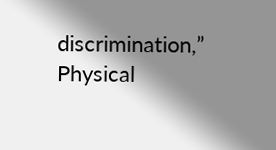discrimination,” Physical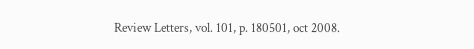Review Letters, vol. 101, p. 180501, oct 2008.